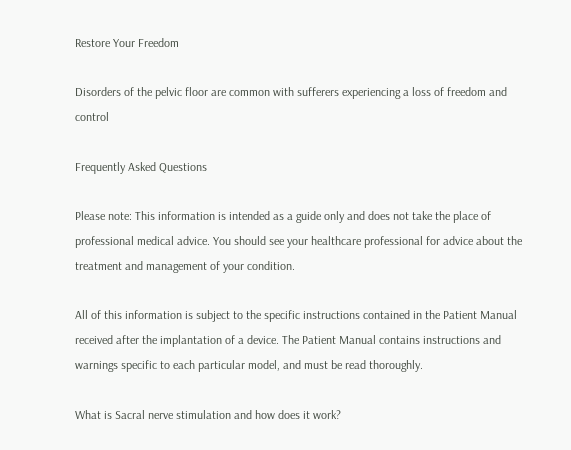Restore Your Freedom

Disorders of the pelvic floor are common with sufferers experiencing a loss of freedom and control

Frequently Asked Questions

Please note: This information is intended as a guide only and does not take the place of professional medical advice. You should see your healthcare professional for advice about the treatment and management of your condition.

All of this information is subject to the specific instructions contained in the Patient Manual received after the implantation of a device. The Patient Manual contains instructions and warnings specific to each particular model, and must be read thoroughly.

What is Sacral nerve stimulation and how does it work?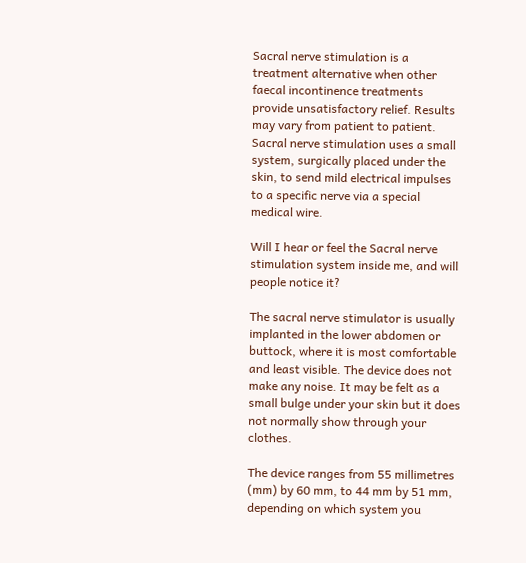Sacral nerve stimulation is a treatment alternative when other faecal incontinence treatments provide unsatisfactory relief. Results may vary from patient to patient. Sacral nerve stimulation uses a small system, surgically placed under the skin, to send mild electrical impulses to a specific nerve via a special medical wire.

Will I hear or feel the Sacral nerve stimulation system inside me, and will people notice it?

The sacral nerve stimulator is usually implanted in the lower abdomen or buttock, where it is most comfortable and least visible. The device does not make any noise. It may be felt as a small bulge under your skin but it does not normally show through your clothes.

The device ranges from 55 millimetres (mm) by 60 mm, to 44 mm by 51 mm, depending on which system you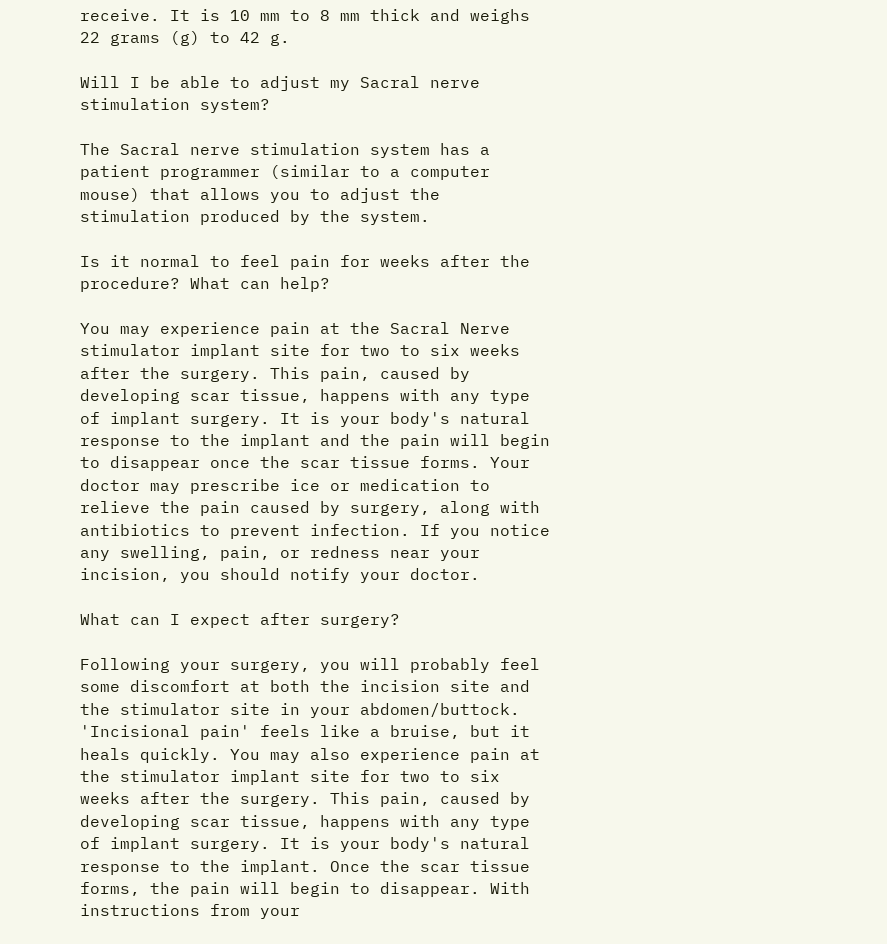receive. It is 10 mm to 8 mm thick and weighs 22 grams (g) to 42 g.

Will I be able to adjust my Sacral nerve stimulation system?

The Sacral nerve stimulation system has a patient programmer (similar to a computer mouse) that allows you to adjust the stimulation produced by the system.

Is it normal to feel pain for weeks after the procedure? What can help?

You may experience pain at the Sacral Nerve stimulator implant site for two to six weeks after the surgery. This pain, caused by developing scar tissue, happens with any type of implant surgery. It is your body's natural response to the implant and the pain will begin to disappear once the scar tissue forms. Your doctor may prescribe ice or medication to relieve the pain caused by surgery, along with antibiotics to prevent infection. If you notice any swelling, pain, or redness near your incision, you should notify your doctor.

What can I expect after surgery?

Following your surgery, you will probably feel some discomfort at both the incision site and the stimulator site in your abdomen/buttock. 'Incisional pain' feels like a bruise, but it heals quickly. You may also experience pain at the stimulator implant site for two to six weeks after the surgery. This pain, caused by developing scar tissue, happens with any type of implant surgery. It is your body's natural response to the implant. Once the scar tissue forms, the pain will begin to disappear. With instructions from your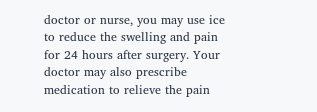doctor or nurse, you may use ice to reduce the swelling and pain for 24 hours after surgery. Your doctor may also prescribe medication to relieve the pain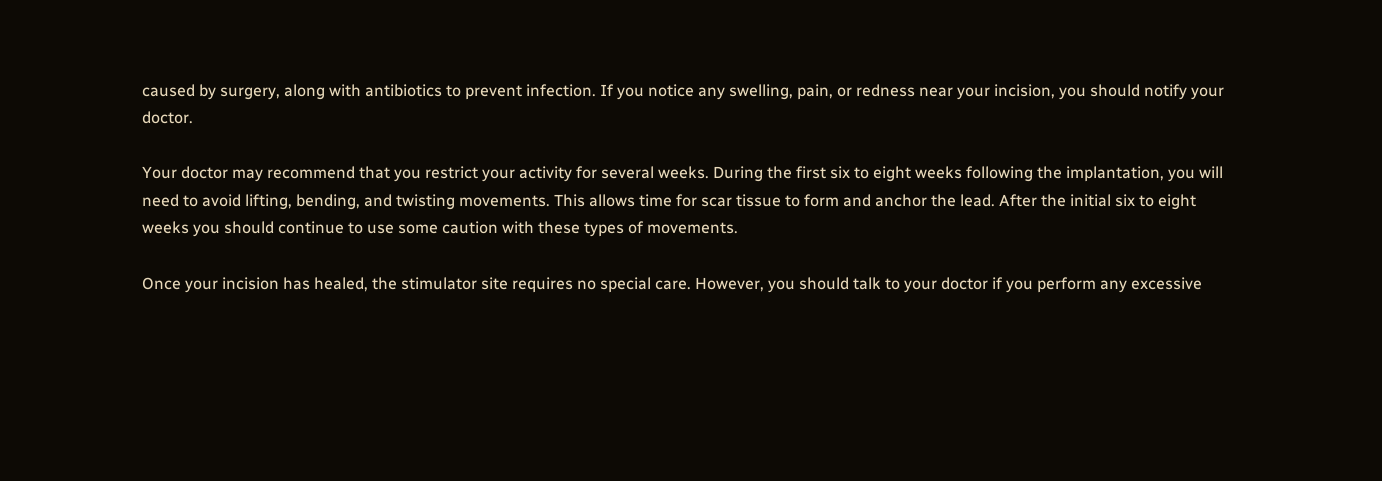caused by surgery, along with antibiotics to prevent infection. If you notice any swelling, pain, or redness near your incision, you should notify your doctor.

Your doctor may recommend that you restrict your activity for several weeks. During the first six to eight weeks following the implantation, you will need to avoid lifting, bending, and twisting movements. This allows time for scar tissue to form and anchor the lead. After the initial six to eight weeks you should continue to use some caution with these types of movements.

Once your incision has healed, the stimulator site requires no special care. However, you should talk to your doctor if you perform any excessive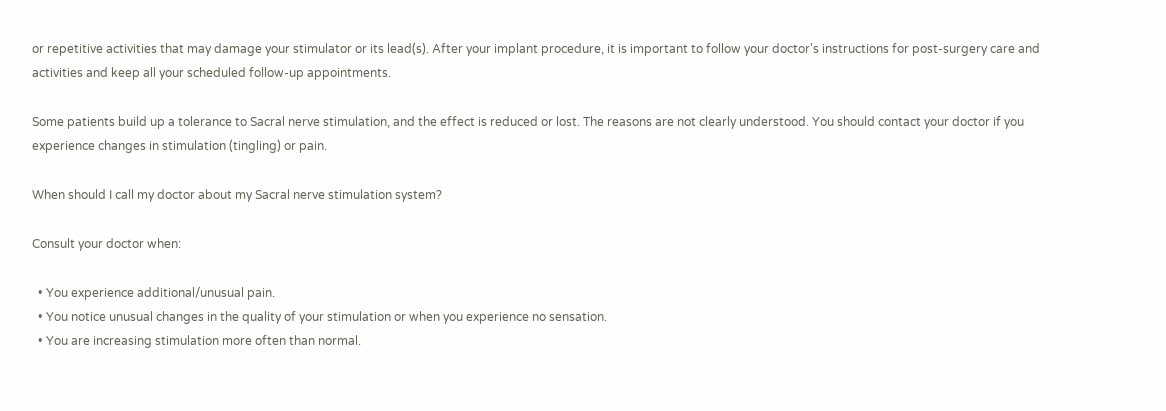or repetitive activities that may damage your stimulator or its lead(s). After your implant procedure, it is important to follow your doctor's instructions for post-surgery care and activities and keep all your scheduled follow-up appointments.

Some patients build up a tolerance to Sacral nerve stimulation, and the effect is reduced or lost. The reasons are not clearly understood. You should contact your doctor if you experience changes in stimulation (tingling) or pain.

When should I call my doctor about my Sacral nerve stimulation system?

Consult your doctor when:

  • You experience additional/unusual pain.
  • You notice unusual changes in the quality of your stimulation or when you experience no sensation.
  • You are increasing stimulation more often than normal.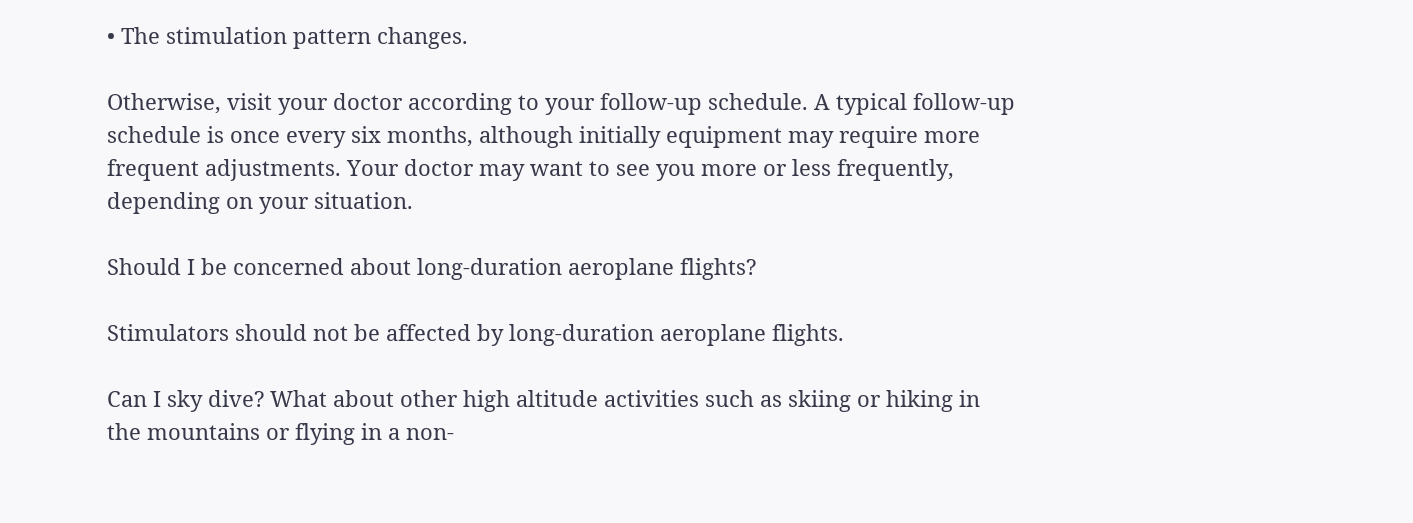• The stimulation pattern changes.

Otherwise, visit your doctor according to your follow-up schedule. A typical follow-up schedule is once every six months, although initially equipment may require more frequent adjustments. Your doctor may want to see you more or less frequently, depending on your situation.

Should I be concerned about long-duration aeroplane flights?

Stimulators should not be affected by long-duration aeroplane flights.

Can I sky dive? What about other high altitude activities such as skiing or hiking in the mountains or flying in a non-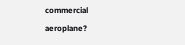commercial aeroplane?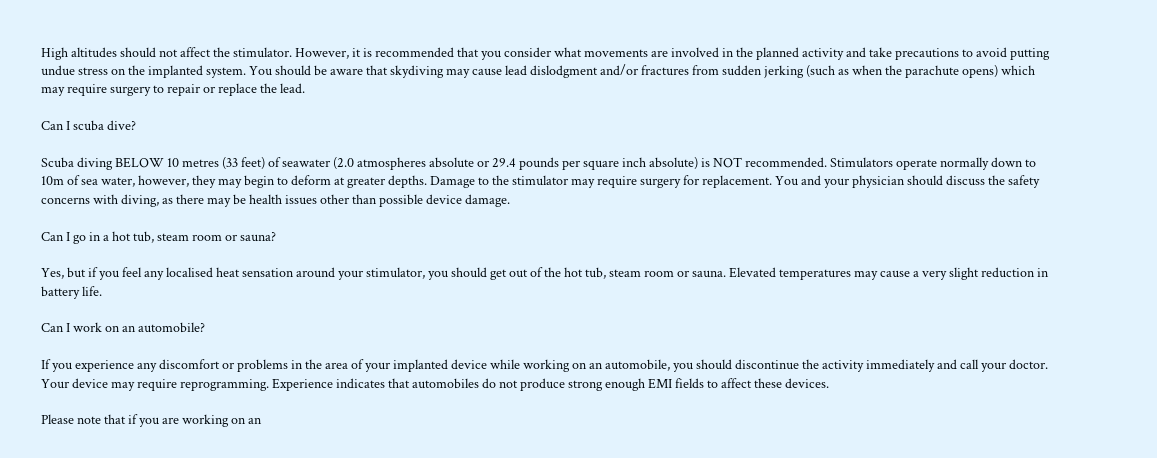High altitudes should not affect the stimulator. However, it is recommended that you consider what movements are involved in the planned activity and take precautions to avoid putting undue stress on the implanted system. You should be aware that skydiving may cause lead dislodgment and/or fractures from sudden jerking (such as when the parachute opens) which may require surgery to repair or replace the lead.

Can I scuba dive?

Scuba diving BELOW 10 metres (33 feet) of seawater (2.0 atmospheres absolute or 29.4 pounds per square inch absolute) is NOT recommended. Stimulators operate normally down to 10m of sea water, however, they may begin to deform at greater depths. Damage to the stimulator may require surgery for replacement. You and your physician should discuss the safety concerns with diving, as there may be health issues other than possible device damage.

Can I go in a hot tub, steam room or sauna?

Yes, but if you feel any localised heat sensation around your stimulator, you should get out of the hot tub, steam room or sauna. Elevated temperatures may cause a very slight reduction in battery life.

Can I work on an automobile?

If you experience any discomfort or problems in the area of your implanted device while working on an automobile, you should discontinue the activity immediately and call your doctor. Your device may require reprogramming. Experience indicates that automobiles do not produce strong enough EMI fields to affect these devices.

Please note that if you are working on an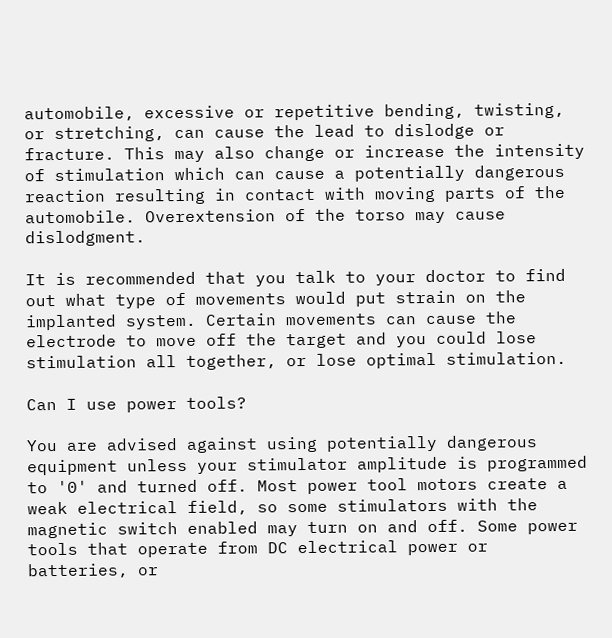automobile, excessive or repetitive bending, twisting, or stretching, can cause the lead to dislodge or fracture. This may also change or increase the intensity of stimulation which can cause a potentially dangerous reaction resulting in contact with moving parts of the automobile. Overextension of the torso may cause dislodgment.

It is recommended that you talk to your doctor to find out what type of movements would put strain on the implanted system. Certain movements can cause the electrode to move off the target and you could lose stimulation all together, or lose optimal stimulation.

Can I use power tools?

You are advised against using potentially dangerous equipment unless your stimulator amplitude is programmed to '0' and turned off. Most power tool motors create a weak electrical field, so some stimulators with the magnetic switch enabled may turn on and off. Some power tools that operate from DC electrical power or batteries, or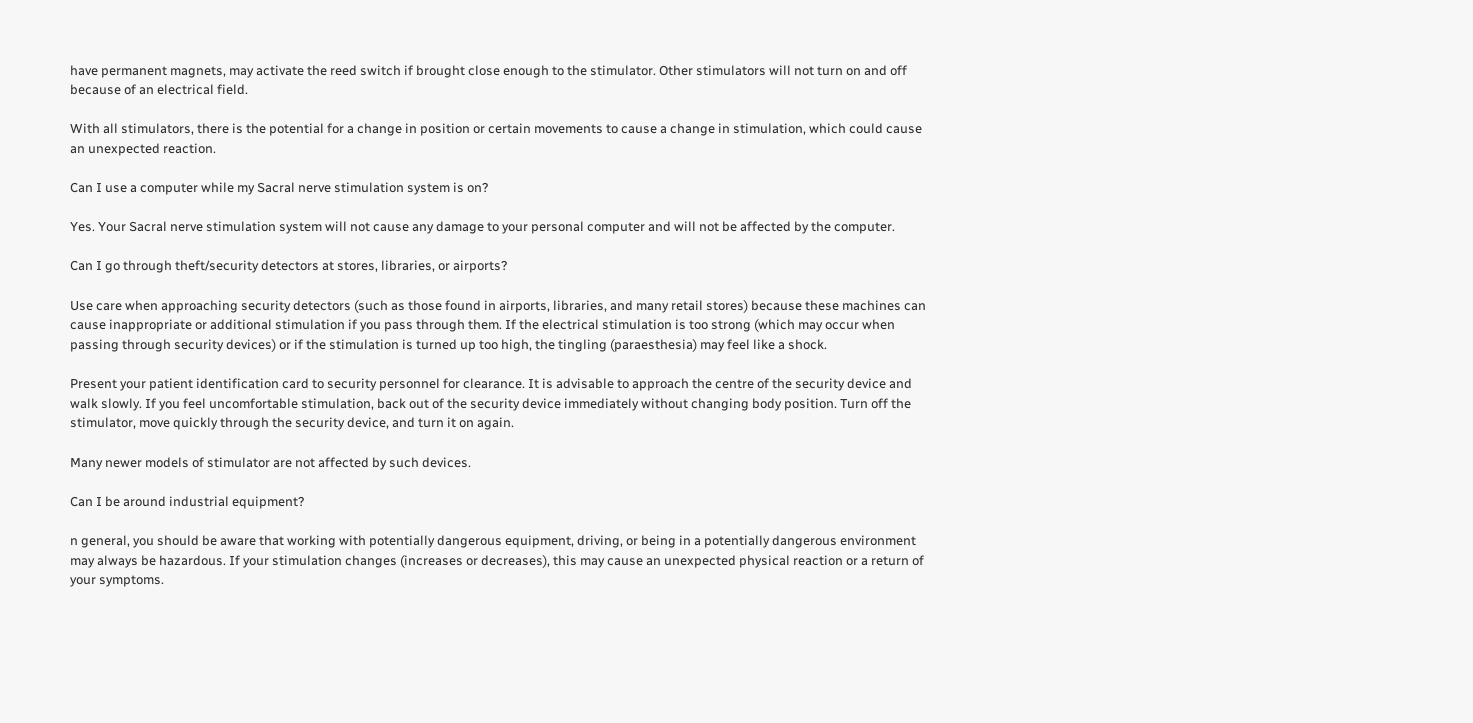have permanent magnets, may activate the reed switch if brought close enough to the stimulator. Other stimulators will not turn on and off because of an electrical field.

With all stimulators, there is the potential for a change in position or certain movements to cause a change in stimulation, which could cause an unexpected reaction.

Can I use a computer while my Sacral nerve stimulation system is on?

Yes. Your Sacral nerve stimulation system will not cause any damage to your personal computer and will not be affected by the computer.

Can I go through theft/security detectors at stores, libraries, or airports?

Use care when approaching security detectors (such as those found in airports, libraries, and many retail stores) because these machines can cause inappropriate or additional stimulation if you pass through them. If the electrical stimulation is too strong (which may occur when passing through security devices) or if the stimulation is turned up too high, the tingling (paraesthesia) may feel like a shock.

Present your patient identification card to security personnel for clearance. It is advisable to approach the centre of the security device and walk slowly. If you feel uncomfortable stimulation, back out of the security device immediately without changing body position. Turn off the stimulator, move quickly through the security device, and turn it on again.

Many newer models of stimulator are not affected by such devices.

Can I be around industrial equipment?

n general, you should be aware that working with potentially dangerous equipment, driving, or being in a potentially dangerous environment may always be hazardous. If your stimulation changes (increases or decreases), this may cause an unexpected physical reaction or a return of your symptoms.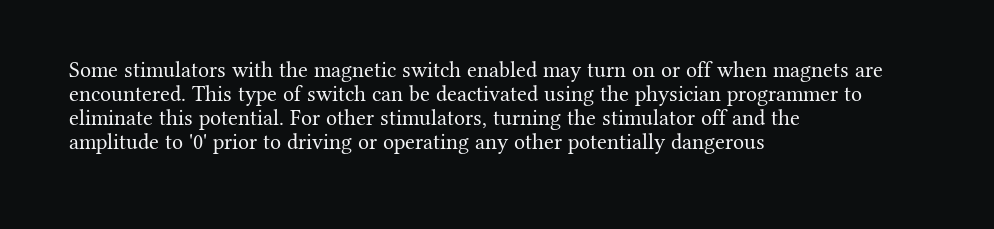Some stimulators with the magnetic switch enabled may turn on or off when magnets are encountered. This type of switch can be deactivated using the physician programmer to eliminate this potential. For other stimulators, turning the stimulator off and the amplitude to '0' prior to driving or operating any other potentially dangerous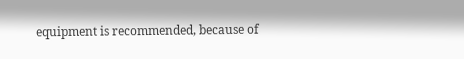equipment is recommended, because of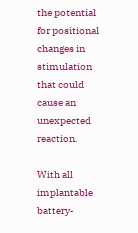the potential for positional changes in stimulation that could cause an unexpected reaction.

With all implantable battery-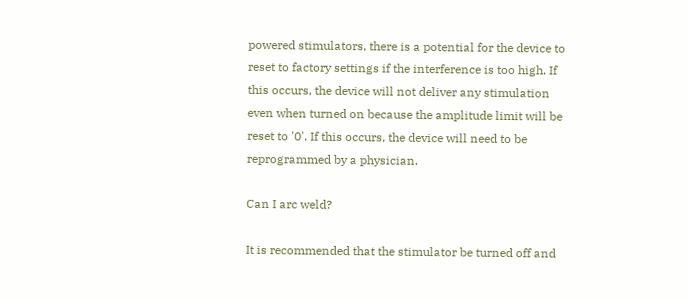powered stimulators, there is a potential for the device to reset to factory settings if the interference is too high. If this occurs, the device will not deliver any stimulation even when turned on because the amplitude limit will be reset to '0'. If this occurs, the device will need to be reprogrammed by a physician.

Can I arc weld?

It is recommended that the stimulator be turned off and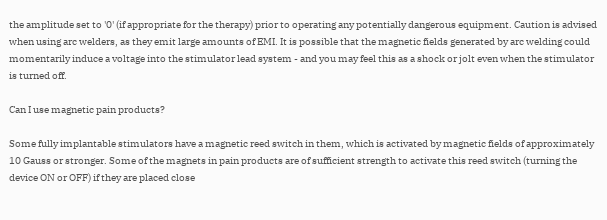the amplitude set to '0' (if appropriate for the therapy) prior to operating any potentially dangerous equipment. Caution is advised when using arc welders, as they emit large amounts of EMI. It is possible that the magnetic fields generated by arc welding could momentarily induce a voltage into the stimulator lead system - and you may feel this as a shock or jolt even when the stimulator is turned off.

Can I use magnetic pain products?

Some fully implantable stimulators have a magnetic reed switch in them, which is activated by magnetic fields of approximately 10 Gauss or stronger. Some of the magnets in pain products are of sufficient strength to activate this reed switch (turning the device ON or OFF) if they are placed close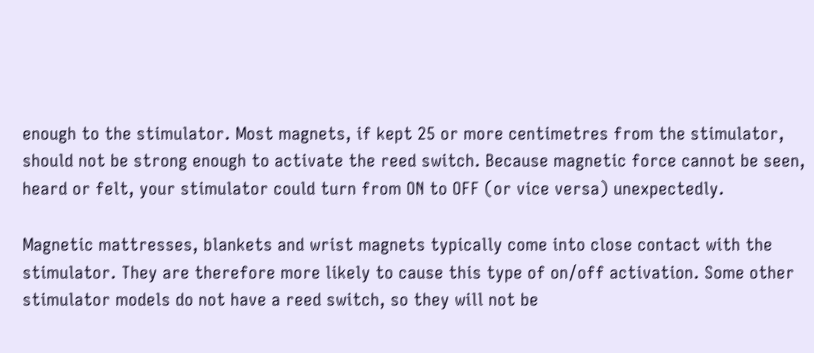enough to the stimulator. Most magnets, if kept 25 or more centimetres from the stimulator, should not be strong enough to activate the reed switch. Because magnetic force cannot be seen, heard or felt, your stimulator could turn from ON to OFF (or vice versa) unexpectedly.

Magnetic mattresses, blankets and wrist magnets typically come into close contact with the stimulator. They are therefore more likely to cause this type of on/off activation. Some other stimulator models do not have a reed switch, so they will not be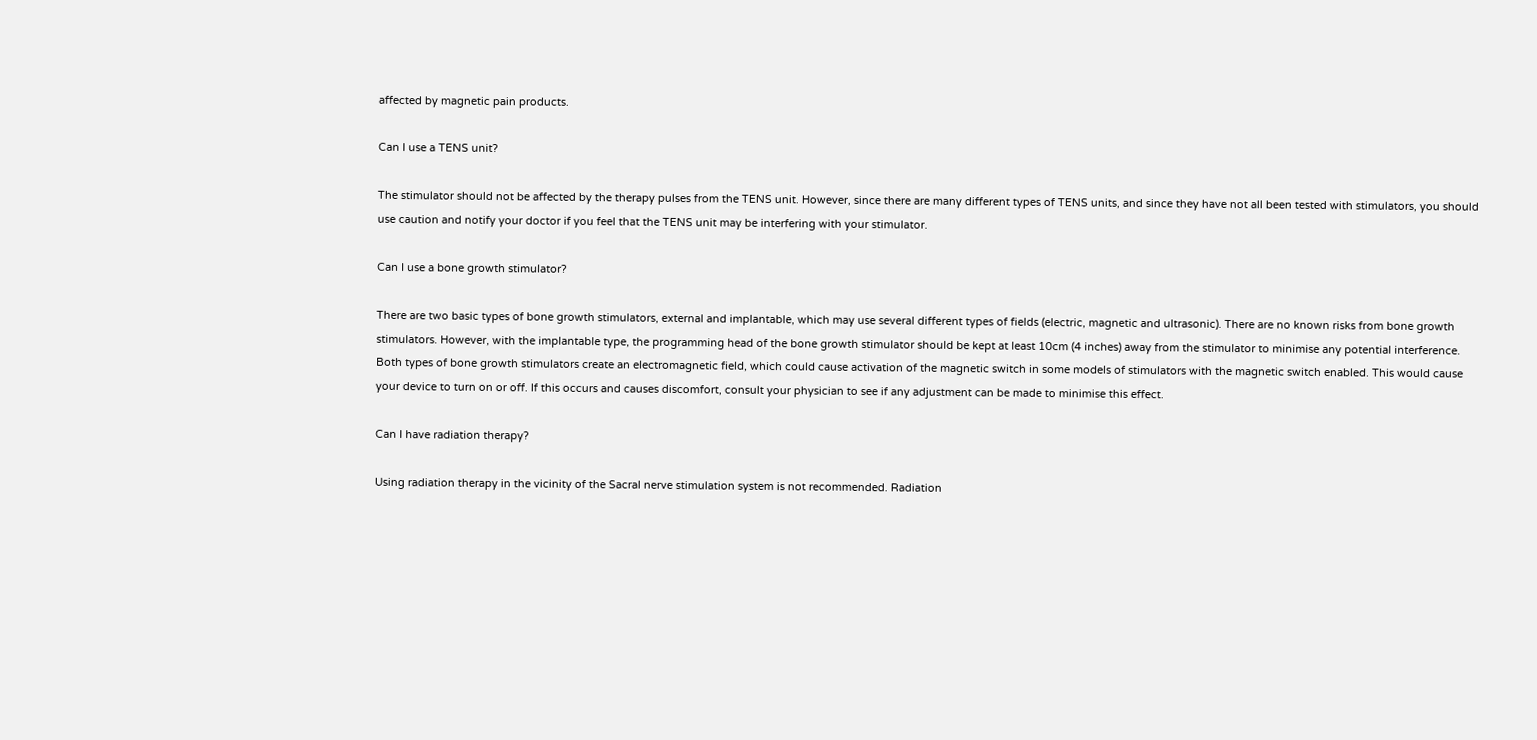affected by magnetic pain products.

Can I use a TENS unit?

The stimulator should not be affected by the therapy pulses from the TENS unit. However, since there are many different types of TENS units, and since they have not all been tested with stimulators, you should use caution and notify your doctor if you feel that the TENS unit may be interfering with your stimulator.

Can I use a bone growth stimulator?

There are two basic types of bone growth stimulators, external and implantable, which may use several different types of fields (electric, magnetic and ultrasonic). There are no known risks from bone growth stimulators. However, with the implantable type, the programming head of the bone growth stimulator should be kept at least 10cm (4 inches) away from the stimulator to minimise any potential interference. Both types of bone growth stimulators create an electromagnetic field, which could cause activation of the magnetic switch in some models of stimulators with the magnetic switch enabled. This would cause your device to turn on or off. If this occurs and causes discomfort, consult your physician to see if any adjustment can be made to minimise this effect.

Can I have radiation therapy?

Using radiation therapy in the vicinity of the Sacral nerve stimulation system is not recommended. Radiation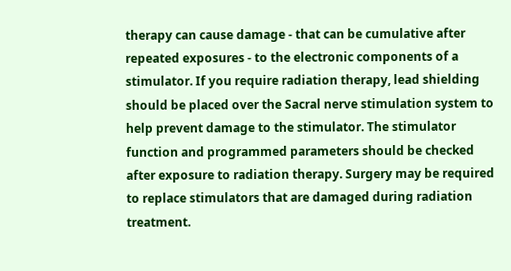therapy can cause damage - that can be cumulative after repeated exposures - to the electronic components of a stimulator. If you require radiation therapy, lead shielding should be placed over the Sacral nerve stimulation system to help prevent damage to the stimulator. The stimulator function and programmed parameters should be checked after exposure to radiation therapy. Surgery may be required to replace stimulators that are damaged during radiation treatment.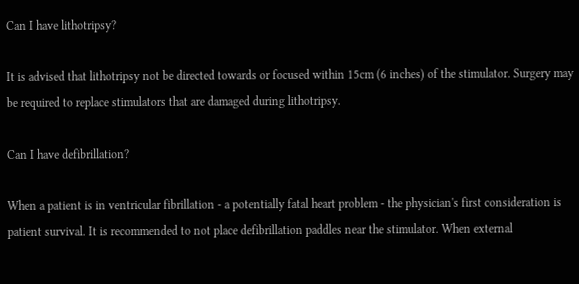Can I have lithotripsy?

It is advised that lithotripsy not be directed towards or focused within 15cm (6 inches) of the stimulator. Surgery may be required to replace stimulators that are damaged during lithotripsy.

Can I have defibrillation?

When a patient is in ventricular fibrillation - a potentially fatal heart problem - the physician's first consideration is patient survival. It is recommended to not place defibrillation paddles near the stimulator. When external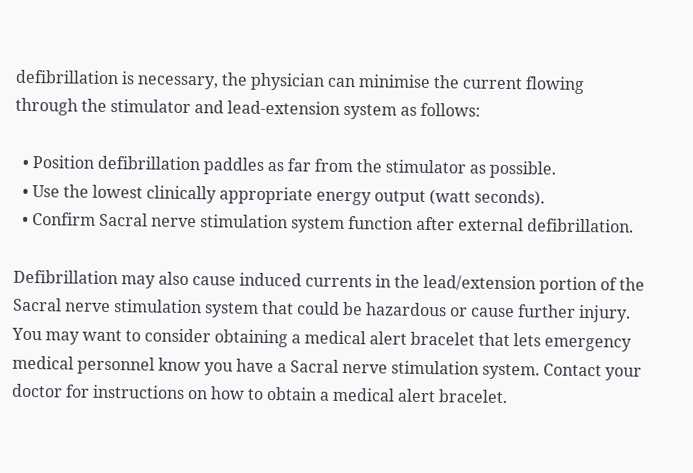defibrillation is necessary, the physician can minimise the current flowing through the stimulator and lead-extension system as follows:

  • Position defibrillation paddles as far from the stimulator as possible.
  • Use the lowest clinically appropriate energy output (watt seconds).
  • Confirm Sacral nerve stimulation system function after external defibrillation.

Defibrillation may also cause induced currents in the lead/extension portion of the Sacral nerve stimulation system that could be hazardous or cause further injury. You may want to consider obtaining a medical alert bracelet that lets emergency medical personnel know you have a Sacral nerve stimulation system. Contact your doctor for instructions on how to obtain a medical alert bracelet.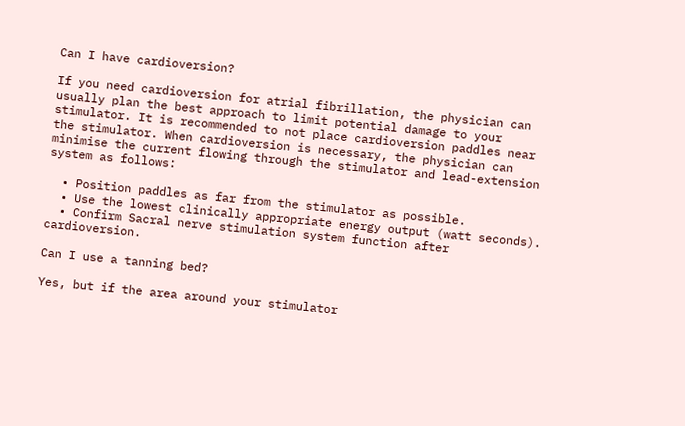Can I have cardioversion?

If you need cardioversion for atrial fibrillation, the physician can usually plan the best approach to limit potential damage to your stimulator. It is recommended to not place cardioversion paddles near the stimulator. When cardioversion is necessary, the physician can minimise the current flowing through the stimulator and lead-extension system as follows:

  • Position paddles as far from the stimulator as possible.
  • Use the lowest clinically appropriate energy output (watt seconds).
  • Confirm Sacral nerve stimulation system function after cardioversion.

Can I use a tanning bed?

Yes, but if the area around your stimulator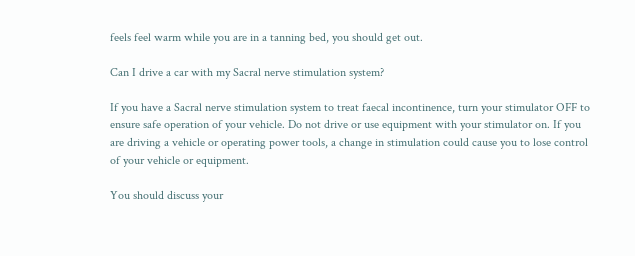feels feel warm while you are in a tanning bed, you should get out.

Can I drive a car with my Sacral nerve stimulation system?

If you have a Sacral nerve stimulation system to treat faecal incontinence, turn your stimulator OFF to ensure safe operation of your vehicle. Do not drive or use equipment with your stimulator on. If you are driving a vehicle or operating power tools, a change in stimulation could cause you to lose control of your vehicle or equipment.

You should discuss your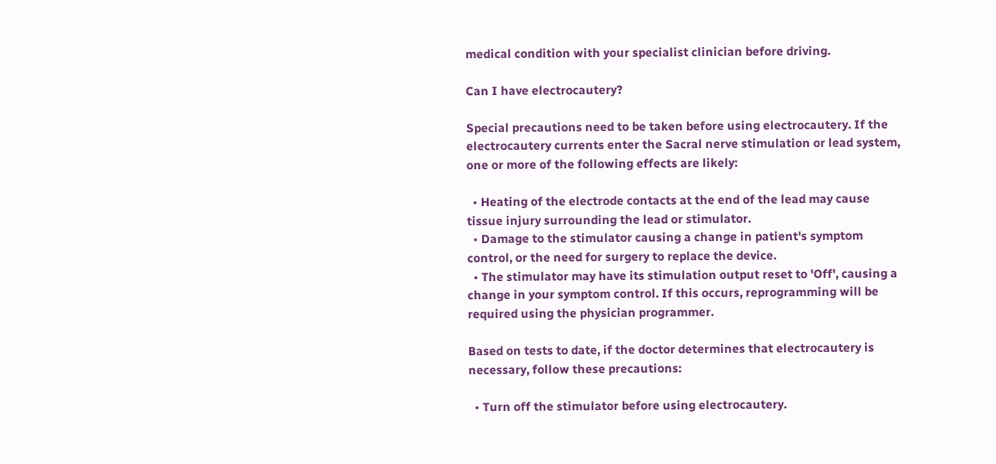medical condition with your specialist clinician before driving.

Can I have electrocautery?

Special precautions need to be taken before using electrocautery. If the electrocautery currents enter the Sacral nerve stimulation or lead system, one or more of the following effects are likely:

  • Heating of the electrode contacts at the end of the lead may cause tissue injury surrounding the lead or stimulator.
  • Damage to the stimulator causing a change in patient's symptom control, or the need for surgery to replace the device.
  • The stimulator may have its stimulation output reset to 'Off', causing a change in your symptom control. If this occurs, reprogramming will be required using the physician programmer.

Based on tests to date, if the doctor determines that electrocautery is necessary, follow these precautions:

  • Turn off the stimulator before using electrocautery.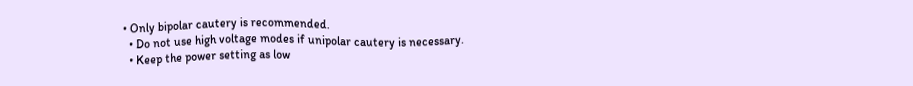• Only bipolar cautery is recommended.
  • Do not use high voltage modes if unipolar cautery is necessary.
  • Keep the power setting as low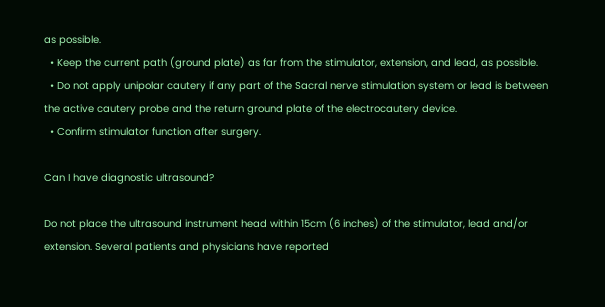as possible.
  • Keep the current path (ground plate) as far from the stimulator, extension, and lead, as possible.
  • Do not apply unipolar cautery if any part of the Sacral nerve stimulation system or lead is between the active cautery probe and the return ground plate of the electrocautery device.
  • Confirm stimulator function after surgery.

Can I have diagnostic ultrasound?

Do not place the ultrasound instrument head within 15cm (6 inches) of the stimulator, lead and/or extension. Several patients and physicians have reported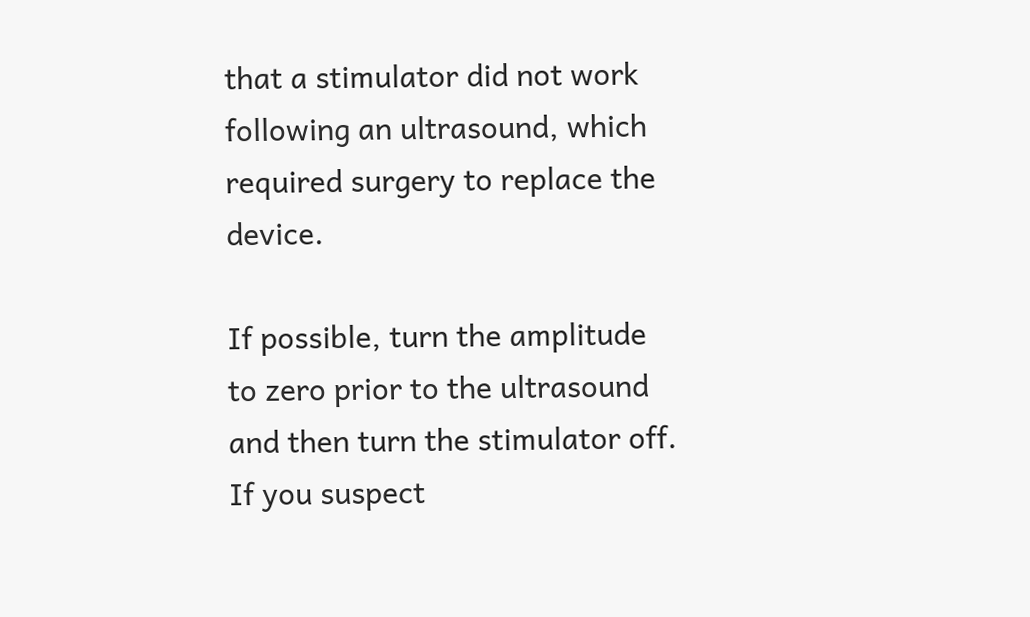that a stimulator did not work following an ultrasound, which required surgery to replace the device.

If possible, turn the amplitude to zero prior to the ultrasound and then turn the stimulator off. If you suspect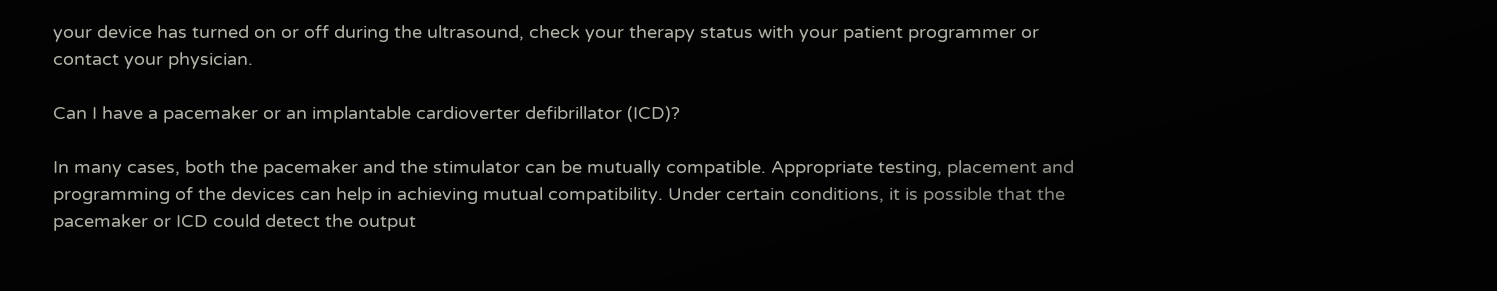your device has turned on or off during the ultrasound, check your therapy status with your patient programmer or contact your physician.

Can I have a pacemaker or an implantable cardioverter defibrillator (ICD)?

In many cases, both the pacemaker and the stimulator can be mutually compatible. Appropriate testing, placement and programming of the devices can help in achieving mutual compatibility. Under certain conditions, it is possible that the pacemaker or ICD could detect the output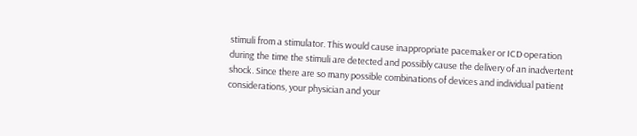stimuli from a stimulator. This would cause inappropriate pacemaker or ICD operation during the time the stimuli are detected and possibly cause the delivery of an inadvertent shock. Since there are so many possible combinations of devices and individual patient considerations, your physician and your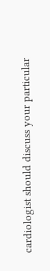cardiologist should discuss your particular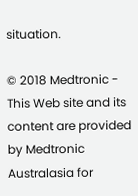situation.

© 2018 Medtronic - This Web site and its content are provided by Medtronic Australasia for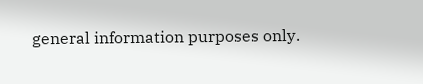general information purposes only.